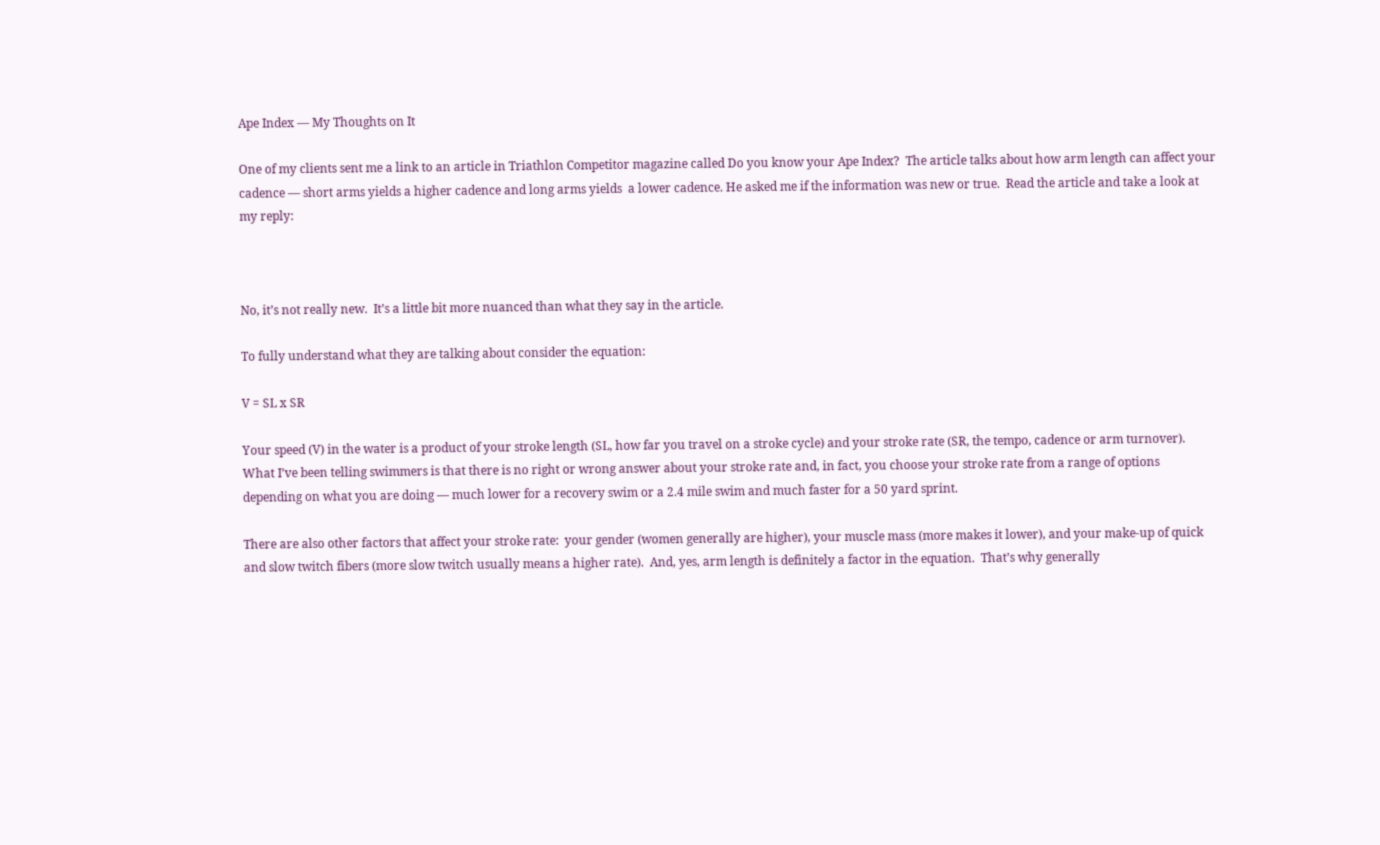Ape Index — My Thoughts on It

One of my clients sent me a link to an article in Triathlon Competitor magazine called Do you know your Ape Index?  The article talks about how arm length can affect your cadence — short arms yields a higher cadence and long arms yields  a lower cadence. He asked me if the information was new or true.  Read the article and take a look at my reply:



No, it’s not really new.  It’s a little bit more nuanced than what they say in the article.

To fully understand what they are talking about consider the equation:

V = SL x SR

Your speed (V) in the water is a product of your stroke length (SL, how far you travel on a stroke cycle) and your stroke rate (SR, the tempo, cadence or arm turnover).  What I’ve been telling swimmers is that there is no right or wrong answer about your stroke rate and, in fact, you choose your stroke rate from a range of options depending on what you are doing — much lower for a recovery swim or a 2.4 mile swim and much faster for a 50 yard sprint.

There are also other factors that affect your stroke rate:  your gender (women generally are higher), your muscle mass (more makes it lower), and your make-up of quick and slow twitch fibers (more slow twitch usually means a higher rate).  And, yes, arm length is definitely a factor in the equation.  That’s why generally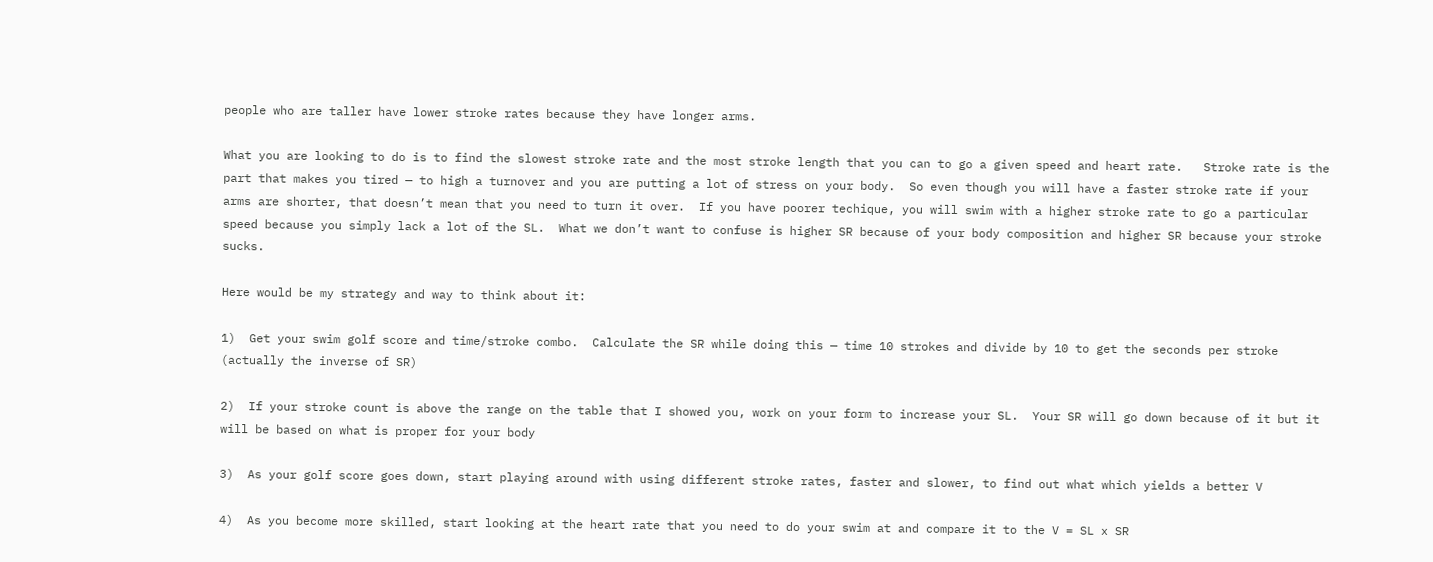people who are taller have lower stroke rates because they have longer arms.

What you are looking to do is to find the slowest stroke rate and the most stroke length that you can to go a given speed and heart rate.   Stroke rate is the part that makes you tired — to high a turnover and you are putting a lot of stress on your body.  So even though you will have a faster stroke rate if your arms are shorter, that doesn’t mean that you need to turn it over.  If you have poorer techique, you will swim with a higher stroke rate to go a particular speed because you simply lack a lot of the SL.  What we don’t want to confuse is higher SR because of your body composition and higher SR because your stroke sucks.

Here would be my strategy and way to think about it:

1)  Get your swim golf score and time/stroke combo.  Calculate the SR while doing this — time 10 strokes and divide by 10 to get the seconds per stroke (actually the inverse of SR)

2)  If your stroke count is above the range on the table that I showed you, work on your form to increase your SL.  Your SR will go down because of it but it will be based on what is proper for your body

3)  As your golf score goes down, start playing around with using different stroke rates, faster and slower, to find out what which yields a better V

4)  As you become more skilled, start looking at the heart rate that you need to do your swim at and compare it to the V = SL x SR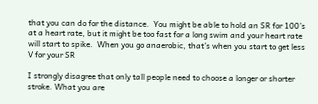that you can do for the distance.  You might be able to hold an SR for 100’s at a heart rate, but it might be too fast for a long swim and your heart rate will start to spike.  When you go anaerobic, that’s when you start to get less V for your SR

I strongly disagree that only tall people need to choose a longer or shorter stroke. What you are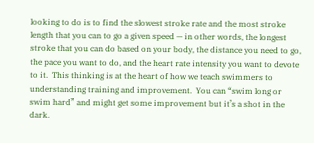looking to do is to find the slowest stroke rate and the most stroke length that you can to go a given speed — in other words, the longest stroke that you can do based on your body, the distance you need to go, the pace you want to do, and the heart rate intensity you want to devote to it.  This thinking is at the heart of how we teach swimmers to understanding training and improvement.  You can “swim long or swim hard” and might get some improvement but it’s a shot in the dark.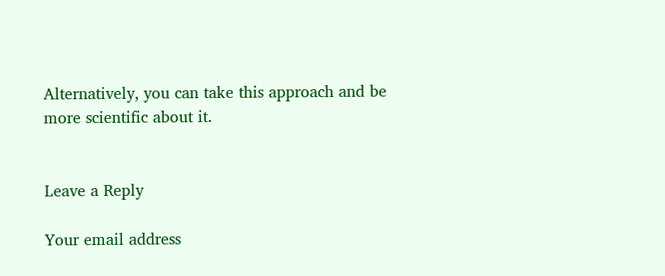Alternatively, you can take this approach and be more scientific about it.


Leave a Reply

Your email address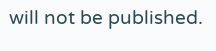will not be published.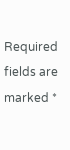Required fields are marked *